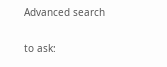Advanced search

to ask: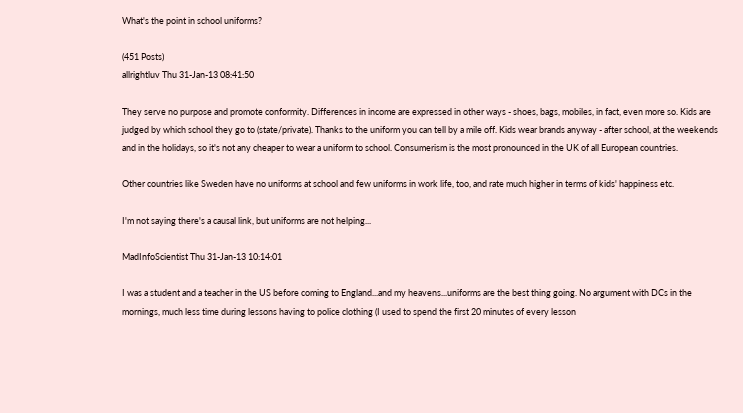What's the point in school uniforms?

(451 Posts)
allrightluv Thu 31-Jan-13 08:41:50

They serve no purpose and promote conformity. Differences in income are expressed in other ways - shoes, bags, mobiles, in fact, even more so. Kids are judged by which school they go to (state/private). Thanks to the uniform you can tell by a mile off. Kids wear brands anyway - after school, at the weekends and in the holidays, so it's not any cheaper to wear a uniform to school. Consumerism is the most pronounced in the UK of all European countries.

Other countries like Sweden have no uniforms at school and few uniforms in work life, too, and rate much higher in terms of kids' happiness etc.

I'm not saying there's a causal link, but uniforms are not helping...

MadInfoScientist Thu 31-Jan-13 10:14:01

I was a student and a teacher in the US before coming to England...and my heavens...uniforms are the best thing going. No argument with DCs in the mornings, much less time during lessons having to police clothing (I used to spend the first 20 minutes of every lesson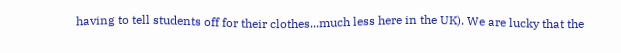having to tell students off for their clothes...much less here in the UK). We are lucky that the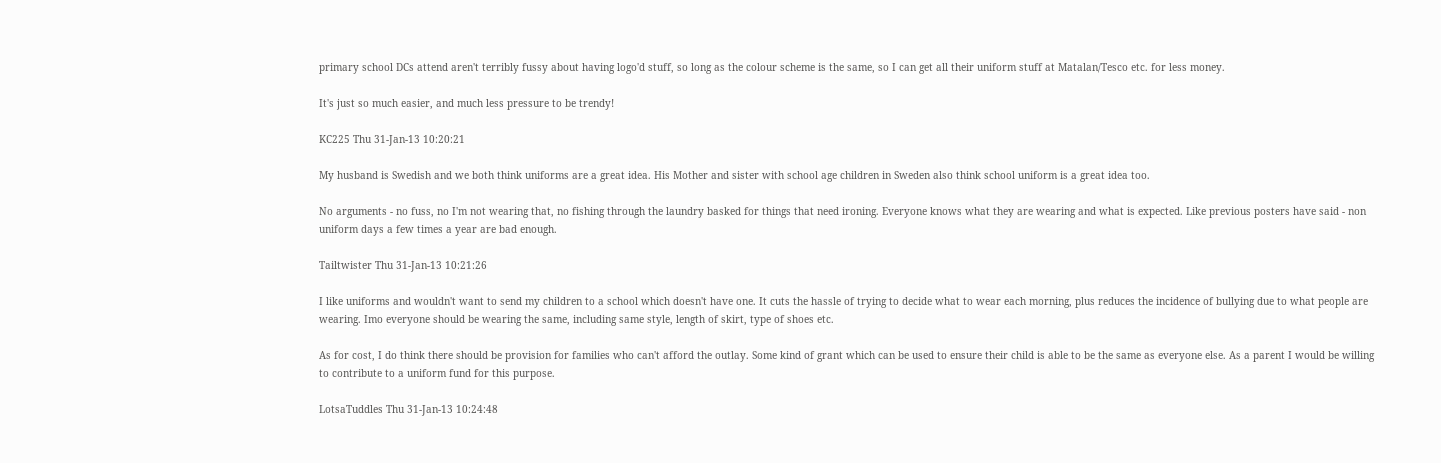primary school DCs attend aren't terribly fussy about having logo'd stuff, so long as the colour scheme is the same, so I can get all their uniform stuff at Matalan/Tesco etc. for less money.

It's just so much easier, and much less pressure to be trendy!

KC225 Thu 31-Jan-13 10:20:21

My husband is Swedish and we both think uniforms are a great idea. His Mother and sister with school age children in Sweden also think school uniform is a great idea too.

No arguments - no fuss, no I'm not wearing that, no fishing through the laundry basked for things that need ironing. Everyone knows what they are wearing and what is expected. Like previous posters have said - non uniform days a few times a year are bad enough.

Tailtwister Thu 31-Jan-13 10:21:26

I like uniforms and wouldn't want to send my children to a school which doesn't have one. It cuts the hassle of trying to decide what to wear each morning, plus reduces the incidence of bullying due to what people are wearing. Imo everyone should be wearing the same, including same style, length of skirt, type of shoes etc.

As for cost, I do think there should be provision for families who can't afford the outlay. Some kind of grant which can be used to ensure their child is able to be the same as everyone else. As a parent I would be willing to contribute to a uniform fund for this purpose.

LotsaTuddles Thu 31-Jan-13 10:24:48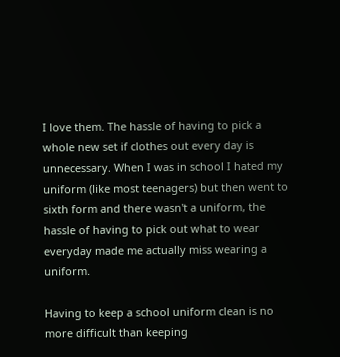I love them. The hassle of having to pick a whole new set if clothes out every day is unnecessary. When I was in school I hated my uniform (like most teenagers) but then went to sixth form and there wasn't a uniform, the hassle of having to pick out what to wear everyday made me actually miss wearing a uniform.

Having to keep a school uniform clean is no more difficult than keeping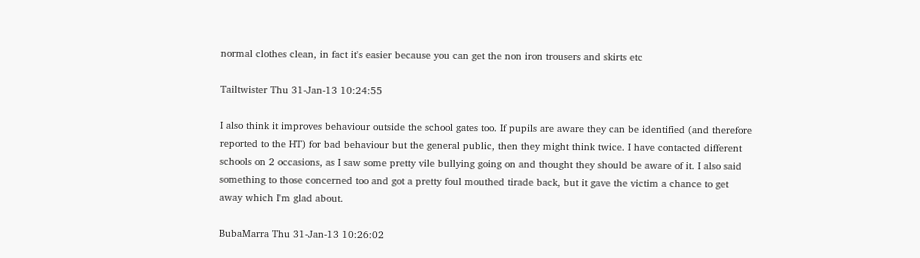normal clothes clean, in fact it's easier because you can get the non iron trousers and skirts etc

Tailtwister Thu 31-Jan-13 10:24:55

I also think it improves behaviour outside the school gates too. If pupils are aware they can be identified (and therefore reported to the HT) for bad behaviour but the general public, then they might think twice. I have contacted different schools on 2 occasions, as I saw some pretty vile bullying going on and thought they should be aware of it. I also said something to those concerned too and got a pretty foul mouthed tirade back, but it gave the victim a chance to get away which I'm glad about.

BubaMarra Thu 31-Jan-13 10:26:02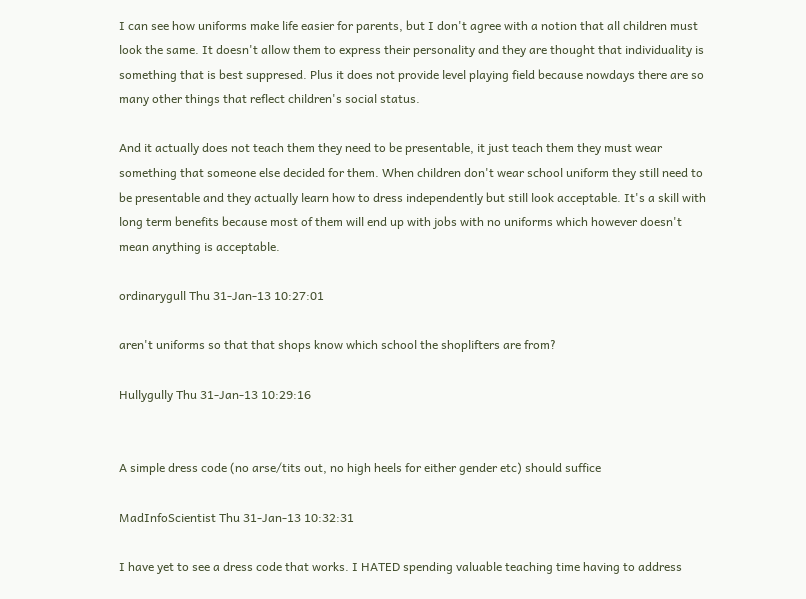I can see how uniforms make life easier for parents, but I don't agree with a notion that all children must look the same. It doesn't allow them to express their personality and they are thought that individuality is something that is best suppresed. Plus it does not provide level playing field because nowdays there are so many other things that reflect children's social status.

And it actually does not teach them they need to be presentable, it just teach them they must wear something that someone else decided for them. When children don't wear school uniform they still need to be presentable and they actually learn how to dress independently but still look acceptable. It's a skill with long term benefits because most of them will end up with jobs with no uniforms which however doesn't mean anything is acceptable.

ordinarygull Thu 31-Jan-13 10:27:01

aren't uniforms so that that shops know which school the shoplifters are from?

Hullygully Thu 31-Jan-13 10:29:16


A simple dress code (no arse/tits out, no high heels for either gender etc) should suffice

MadInfoScientist Thu 31-Jan-13 10:32:31

I have yet to see a dress code that works. I HATED spending valuable teaching time having to address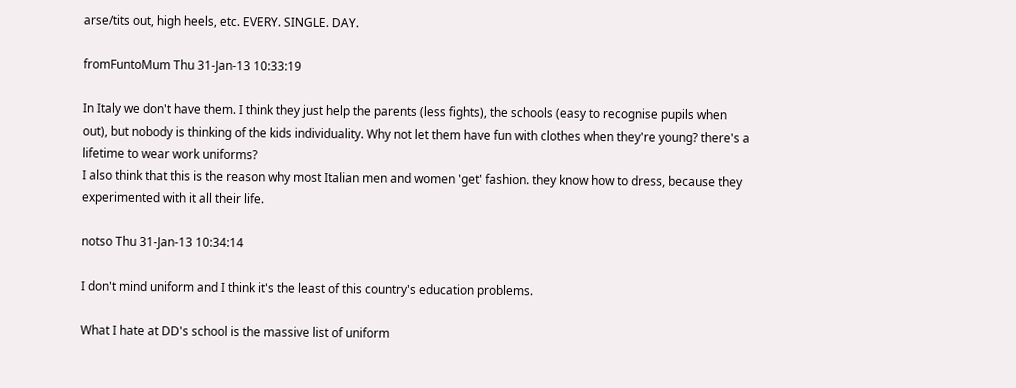arse/tits out, high heels, etc. EVERY. SINGLE. DAY.

fromFuntoMum Thu 31-Jan-13 10:33:19

In Italy we don't have them. I think they just help the parents (less fights), the schools (easy to recognise pupils when out), but nobody is thinking of the kids individuality. Why not let them have fun with clothes when they're young? there's a lifetime to wear work uniforms?
I also think that this is the reason why most Italian men and women 'get' fashion. they know how to dress, because they experimented with it all their life.

notso Thu 31-Jan-13 10:34:14

I don't mind uniform and I think it's the least of this country's education problems.

What I hate at DD's school is the massive list of uniform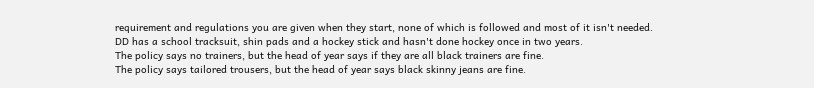requirement and regulations you are given when they start, none of which is followed and most of it isn't needed.
DD has a school tracksuit, shin pads and a hockey stick and hasn't done hockey once in two years.
The policy says no trainers, but the head of year says if they are all black trainers are fine.
The policy says tailored trousers, but the head of year says black skinny jeans are fine.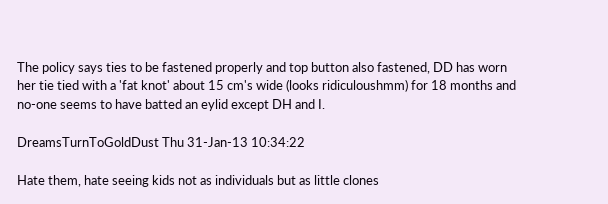The policy says ties to be fastened properly and top button also fastened, DD has worn her tie tied with a 'fat knot' about 15 cm's wide (looks ridiculoushmm) for 18 months and no-one seems to have batted an eylid except DH and I.

DreamsTurnToGoldDust Thu 31-Jan-13 10:34:22

Hate them, hate seeing kids not as individuals but as little clones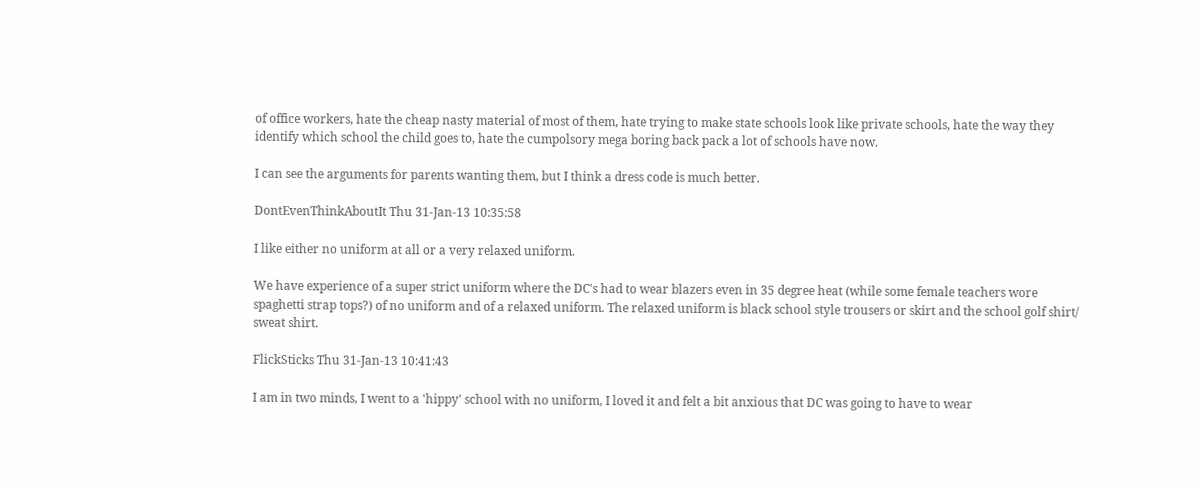of office workers, hate the cheap nasty material of most of them, hate trying to make state schools look like private schools, hate the way they identify which school the child goes to, hate the cumpolsory mega boring back pack a lot of schools have now.

I can see the arguments for parents wanting them, but I think a dress code is much better.

DontEvenThinkAboutIt Thu 31-Jan-13 10:35:58

I like either no uniform at all or a very relaxed uniform.

We have experience of a super strict uniform where the DC's had to wear blazers even in 35 degree heat (while some female teachers wore spaghetti strap tops?) of no uniform and of a relaxed uniform. The relaxed uniform is black school style trousers or skirt and the school golf shirt/ sweat shirt.

FlickSticks Thu 31-Jan-13 10:41:43

I am in two minds, I went to a 'hippy' school with no uniform, I loved it and felt a bit anxious that DC was going to have to wear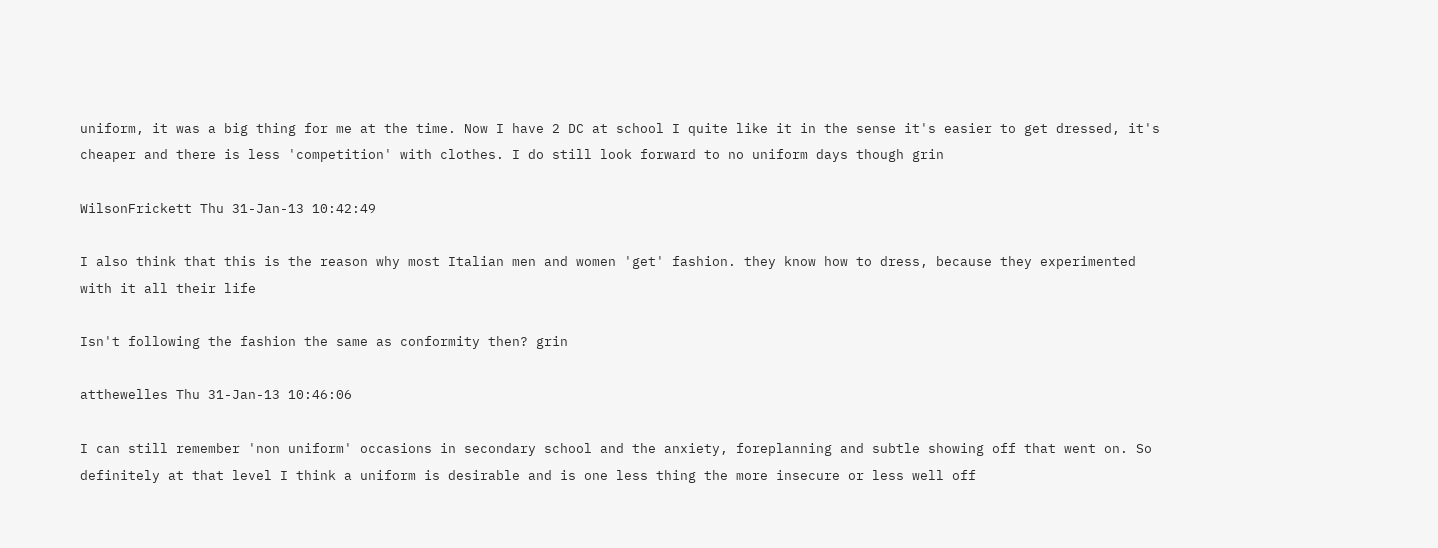uniform, it was a big thing for me at the time. Now I have 2 DC at school I quite like it in the sense it's easier to get dressed, it's cheaper and there is less 'competition' with clothes. I do still look forward to no uniform days though grin

WilsonFrickett Thu 31-Jan-13 10:42:49

I also think that this is the reason why most Italian men and women 'get' fashion. they know how to dress, because they experimented with it all their life

Isn't following the fashion the same as conformity then? grin

atthewelles Thu 31-Jan-13 10:46:06

I can still remember 'non uniform' occasions in secondary school and the anxiety, foreplanning and subtle showing off that went on. So definitely at that level I think a uniform is desirable and is one less thing the more insecure or less well off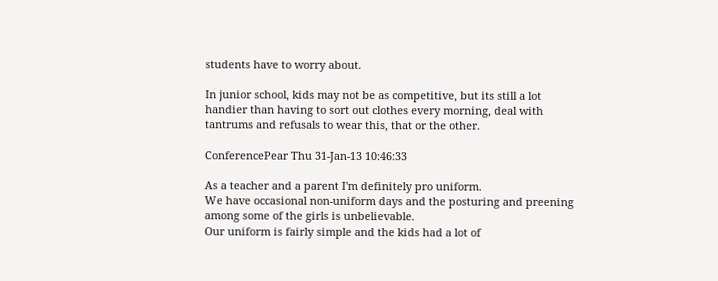students have to worry about.

In junior school, kids may not be as competitive, but its still a lot handier than having to sort out clothes every morning, deal with tantrums and refusals to wear this, that or the other.

ConferencePear Thu 31-Jan-13 10:46:33

As a teacher and a parent I'm definitely pro uniform.
We have occasional non-uniform days and the posturing and preening among some of the girls is unbelievable.
Our uniform is fairly simple and the kids had a lot of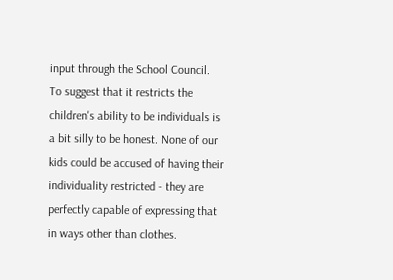input through the School Council.
To suggest that it restricts the children's ability to be individuals is a bit silly to be honest. None of our kids could be accused of having their individuality restricted - they are perfectly capable of expressing that in ways other than clothes.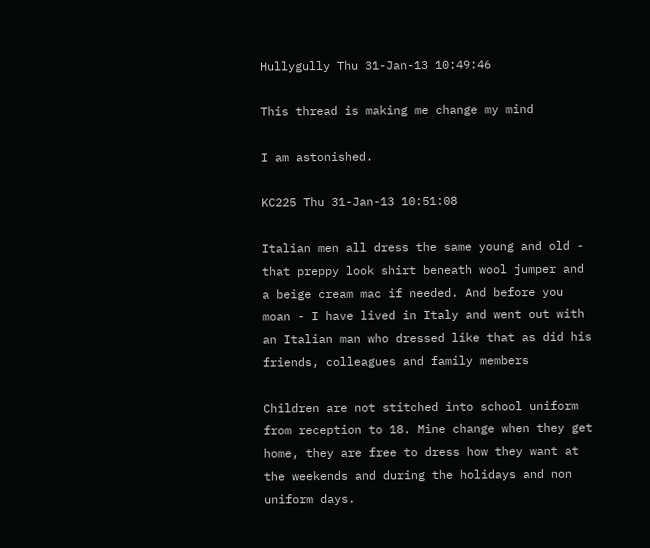Hullygully Thu 31-Jan-13 10:49:46

This thread is making me change my mind

I am astonished.

KC225 Thu 31-Jan-13 10:51:08

Italian men all dress the same young and old - that preppy look shirt beneath wool jumper and a beige cream mac if needed. And before you moan - I have lived in Italy and went out with an Italian man who dressed like that as did his friends, colleagues and family members

Children are not stitched into school uniform from reception to 18. Mine change when they get home, they are free to dress how they want at the weekends and during the holidays and non uniform days.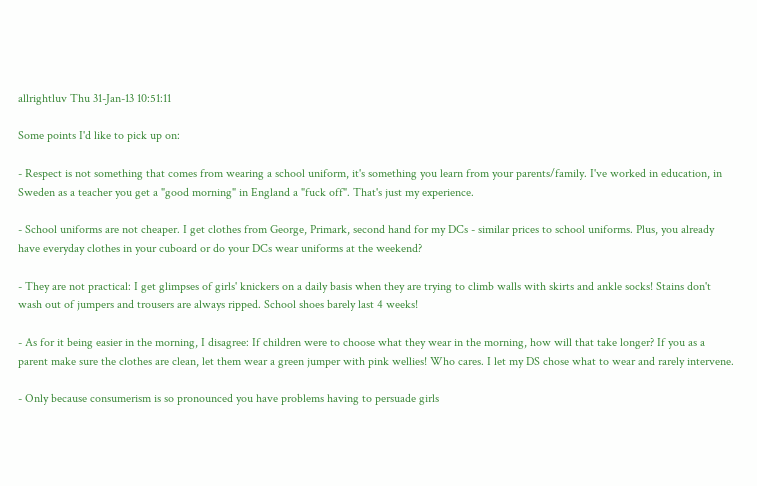allrightluv Thu 31-Jan-13 10:51:11

Some points I'd like to pick up on:

- Respect is not something that comes from wearing a school uniform, it's something you learn from your parents/family. I've worked in education, in Sweden as a teacher you get a "good morning" in England a "fuck off". That's just my experience.

- School uniforms are not cheaper. I get clothes from George, Primark, second hand for my DCs - similar prices to school uniforms. Plus, you already have everyday clothes in your cuboard or do your DCs wear uniforms at the weekend?

- They are not practical: I get glimpses of girls' knickers on a daily basis when they are trying to climb walls with skirts and ankle socks! Stains don't wash out of jumpers and trousers are always ripped. School shoes barely last 4 weeks!

- As for it being easier in the morning, I disagree: If children were to choose what they wear in the morning, how will that take longer? If you as a parent make sure the clothes are clean, let them wear a green jumper with pink wellies! Who cares. I let my DS chose what to wear and rarely intervene.

- Only because consumerism is so pronounced you have problems having to persuade girls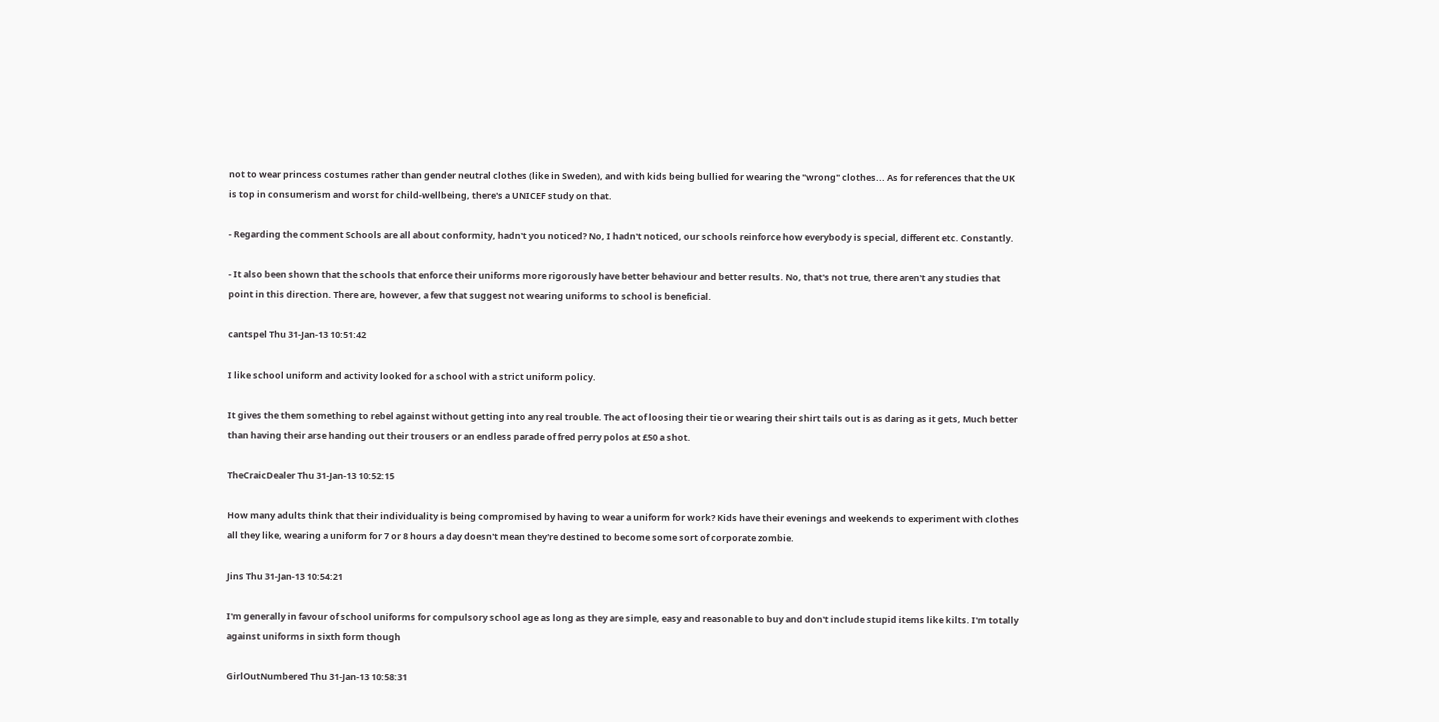not to wear princess costumes rather than gender neutral clothes (like in Sweden), and with kids being bullied for wearing the "wrong" clothes... As for references that the UK is top in consumerism and worst for child-wellbeing, there's a UNICEF study on that.

- Regarding the comment Schools are all about conformity, hadn't you noticed? No, I hadn't noticed, our schools reinforce how everybody is special, different etc. Constantly.

- It also been shown that the schools that enforce their uniforms more rigorously have better behaviour and better results. No, that's not true, there aren't any studies that point in this direction. There are, however, a few that suggest not wearing uniforms to school is beneficial.

cantspel Thu 31-Jan-13 10:51:42

I like school uniform and activity looked for a school with a strict uniform policy.

It gives the them something to rebel against without getting into any real trouble. The act of loosing their tie or wearing their shirt tails out is as daring as it gets, Much better than having their arse handing out their trousers or an endless parade of fred perry polos at £50 a shot.

TheCraicDealer Thu 31-Jan-13 10:52:15

How many adults think that their individuality is being compromised by having to wear a uniform for work? Kids have their evenings and weekends to experiment with clothes all they like, wearing a uniform for 7 or 8 hours a day doesn't mean they're destined to become some sort of corporate zombie.

Jins Thu 31-Jan-13 10:54:21

I'm generally in favour of school uniforms for compulsory school age as long as they are simple, easy and reasonable to buy and don't include stupid items like kilts. I'm totally against uniforms in sixth form though

GirlOutNumbered Thu 31-Jan-13 10:58:31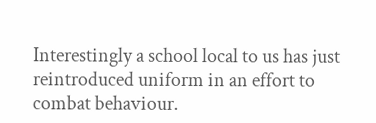Interestingly a school local to us has just reintroduced uniform in an effort to combat behaviour.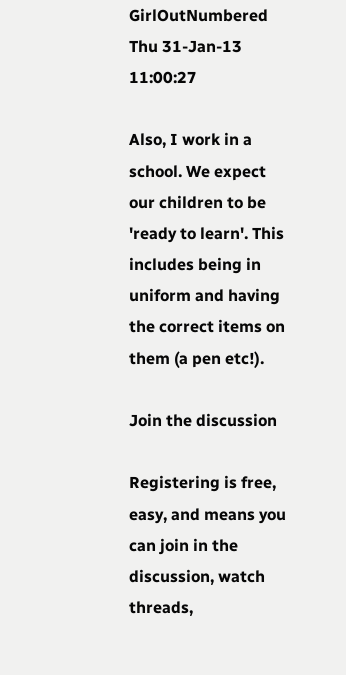GirlOutNumbered Thu 31-Jan-13 11:00:27

Also, I work in a school. We expect our children to be 'ready to learn'. This includes being in uniform and having the correct items on them (a pen etc!).

Join the discussion

Registering is free, easy, and means you can join in the discussion, watch threads,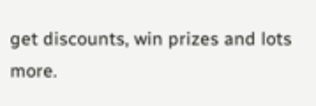get discounts, win prizes and lots more.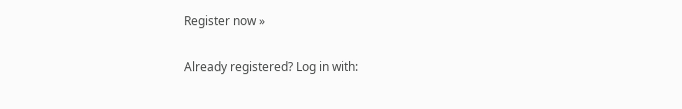Register now »

Already registered? Log in with: